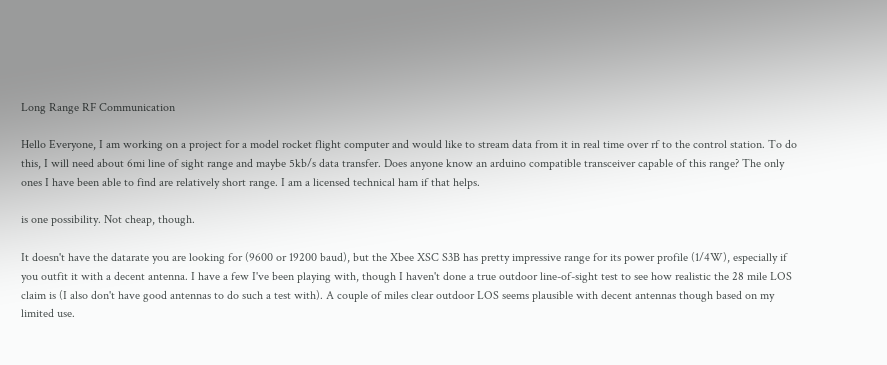Long Range RF Communication

Hello Everyone, I am working on a project for a model rocket flight computer and would like to stream data from it in real time over rf to the control station. To do this, I will need about 6mi line of sight range and maybe 5kb/s data transfer. Does anyone know an arduino compatible transceiver capable of this range? The only ones I have been able to find are relatively short range. I am a licensed technical ham if that helps.

is one possibility. Not cheap, though.

It doesn't have the datarate you are looking for (9600 or 19200 baud), but the Xbee XSC S3B has pretty impressive range for its power profile (1/4W), especially if you outfit it with a decent antenna. I have a few I've been playing with, though I haven't done a true outdoor line-of-sight test to see how realistic the 28 mile LOS claim is (I also don't have good antennas to do such a test with). A couple of miles clear outdoor LOS seems plausible with decent antennas though based on my limited use.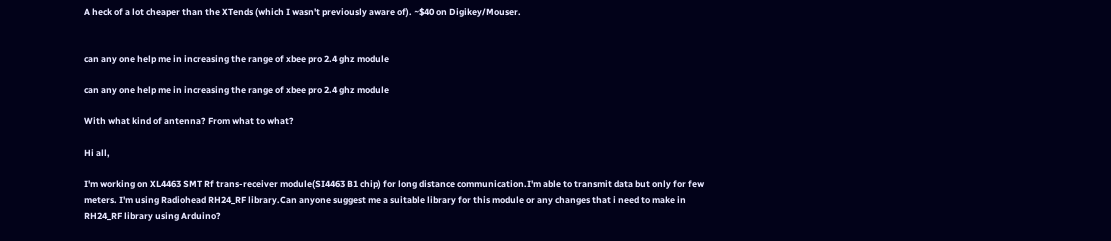A heck of a lot cheaper than the XTends (which I wasn't previously aware of). ~$40 on Digikey/Mouser.


can any one help me in increasing the range of xbee pro 2.4 ghz module

can any one help me in increasing the range of xbee pro 2.4 ghz module

With what kind of antenna? From what to what?

Hi all,

I'm working on XL4463 SMT Rf trans-receiver module(SI4463 B1 chip) for long distance communication.I'm able to transmit data but only for few meters. I'm using Radiohead RH24_RF library.Can anyone suggest me a suitable library for this module or any changes that i need to make in RH24_RF library using Arduino?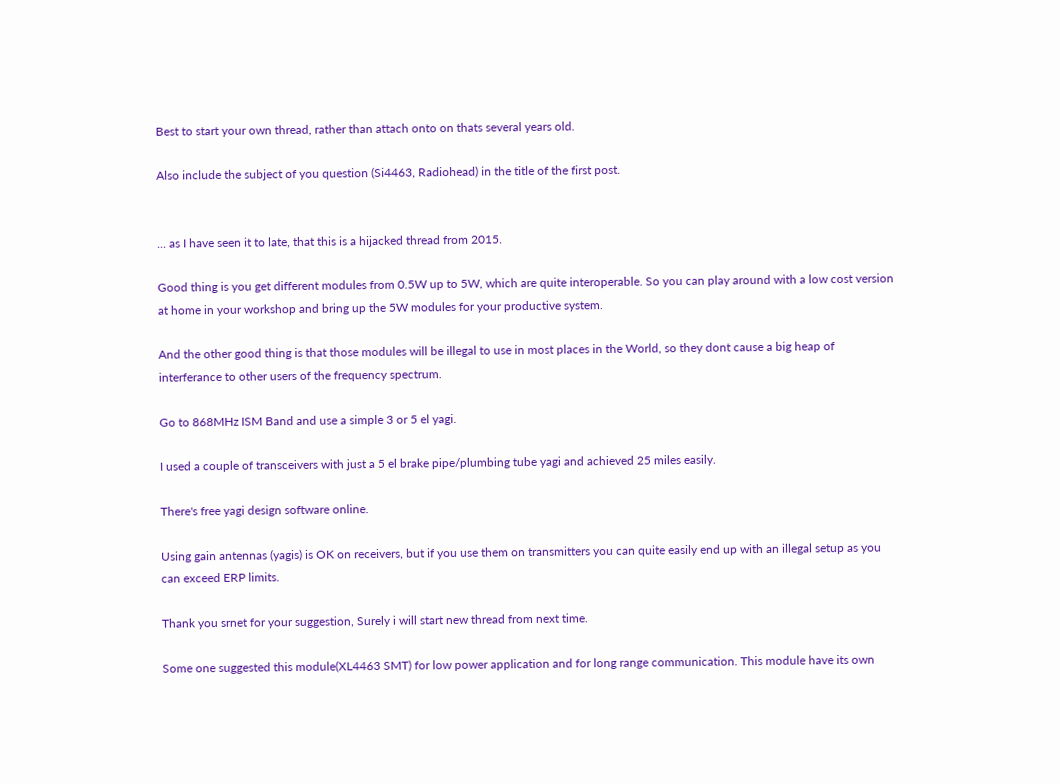Best to start your own thread, rather than attach onto on thats several years old.

Also include the subject of you question (Si4463, Radiohead) in the title of the first post.


... as I have seen it to late, that this is a hijacked thread from 2015.

Good thing is you get different modules from 0.5W up to 5W, which are quite interoperable. So you can play around with a low cost version at home in your workshop and bring up the 5W modules for your productive system.

And the other good thing is that those modules will be illegal to use in most places in the World, so they dont cause a big heap of interferance to other users of the frequency spectrum.

Go to 868MHz ISM Band and use a simple 3 or 5 el yagi.

I used a couple of transceivers with just a 5 el brake pipe/plumbing tube yagi and achieved 25 miles easily.

There's free yagi design software online.

Using gain antennas (yagis) is OK on receivers, but if you use them on transmitters you can quite easily end up with an illegal setup as you can exceed ERP limits.

Thank you srnet for your suggestion, Surely i will start new thread from next time.

Some one suggested this module(XL4463 SMT) for low power application and for long range communication. This module have its own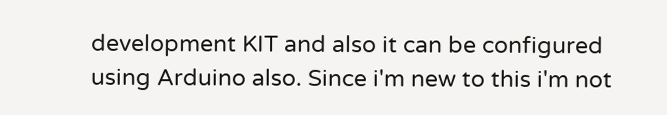development KIT and also it can be configured using Arduino also. Since i'm new to this i'm not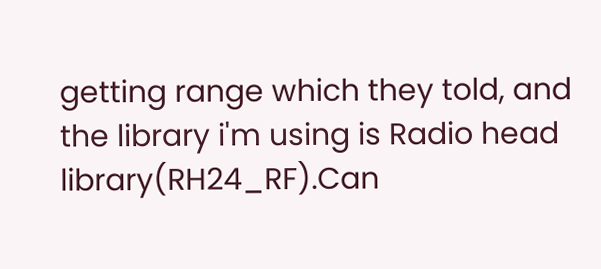getting range which they told, and the library i'm using is Radio head library(RH24_RF).Can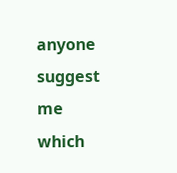anyone suggest me which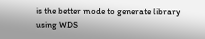is the better mode to generate library using WDS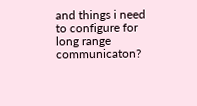and things i need to configure for long range communicaton?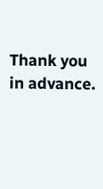Thank you in advance.